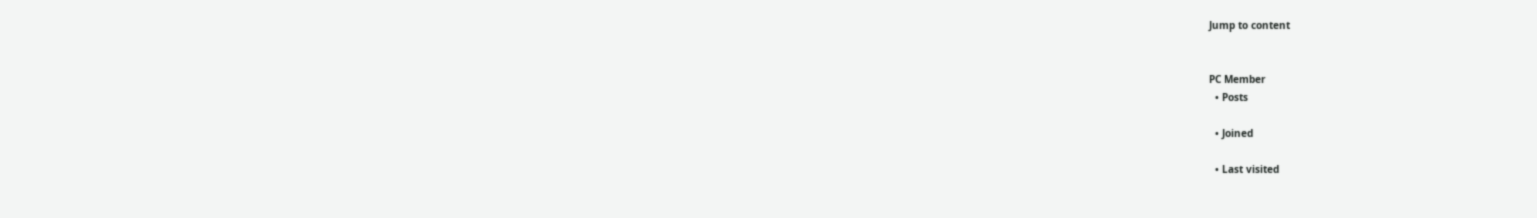Jump to content


PC Member
  • Posts

  • Joined

  • Last visited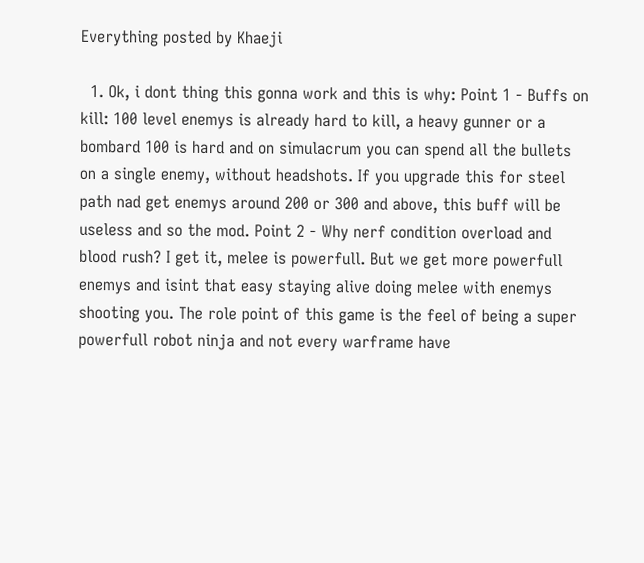Everything posted by Khaeji

  1. Ok, i dont thing this gonna work and this is why: Point 1 - Buffs on kill: 100 level enemys is already hard to kill, a heavy gunner or a bombard 100 is hard and on simulacrum you can spend all the bullets on a single enemy, without headshots. If you upgrade this for steel path nad get enemys around 200 or 300 and above, this buff will be useless and so the mod. Point 2 - Why nerf condition overload and blood rush? I get it, melee is powerfull. But we get more powerfull enemys and isint that easy staying alive doing melee with enemys shooting you. The role point of this game is the feel of being a super powerfull robot ninja and not every warframe have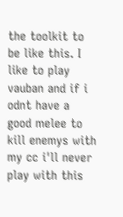the toolkit to be like this. I like to play vauban and if i odnt have a good melee to kill enemys with my cc i'll never play with this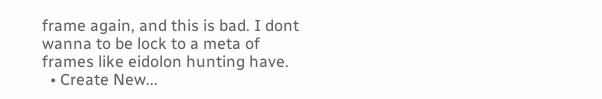frame again, and this is bad. I dont wanna to be lock to a meta of frames like eidolon hunting have.
  • Create New...